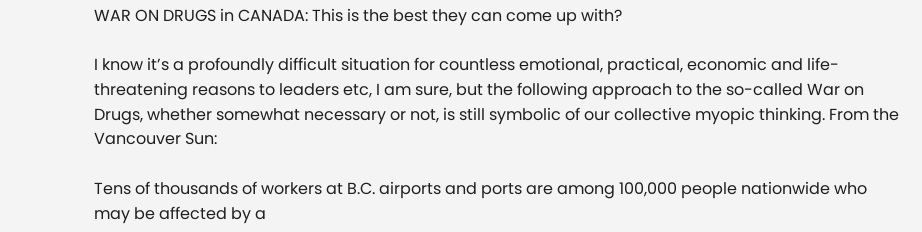WAR ON DRUGS in CANADA: This is the best they can come up with?

I know it’s a profoundly difficult situation for countless emotional, practical, economic and life-threatening reasons to leaders etc, I am sure, but the following approach to the so-called War on Drugs, whether somewhat necessary or not, is still symbolic of our collective myopic thinking. From the Vancouver Sun:

Tens of thousands of workers at B.C. airports and ports are among 100,000 people nationwide who may be affected by a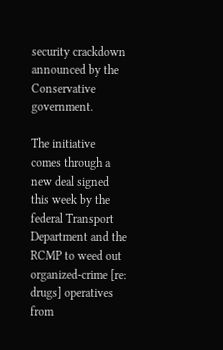security crackdown announced by the Conservative government.

The initiative comes through a new deal signed this week by the federal Transport Department and the RCMP to weed out organized-crime [re: drugs] operatives from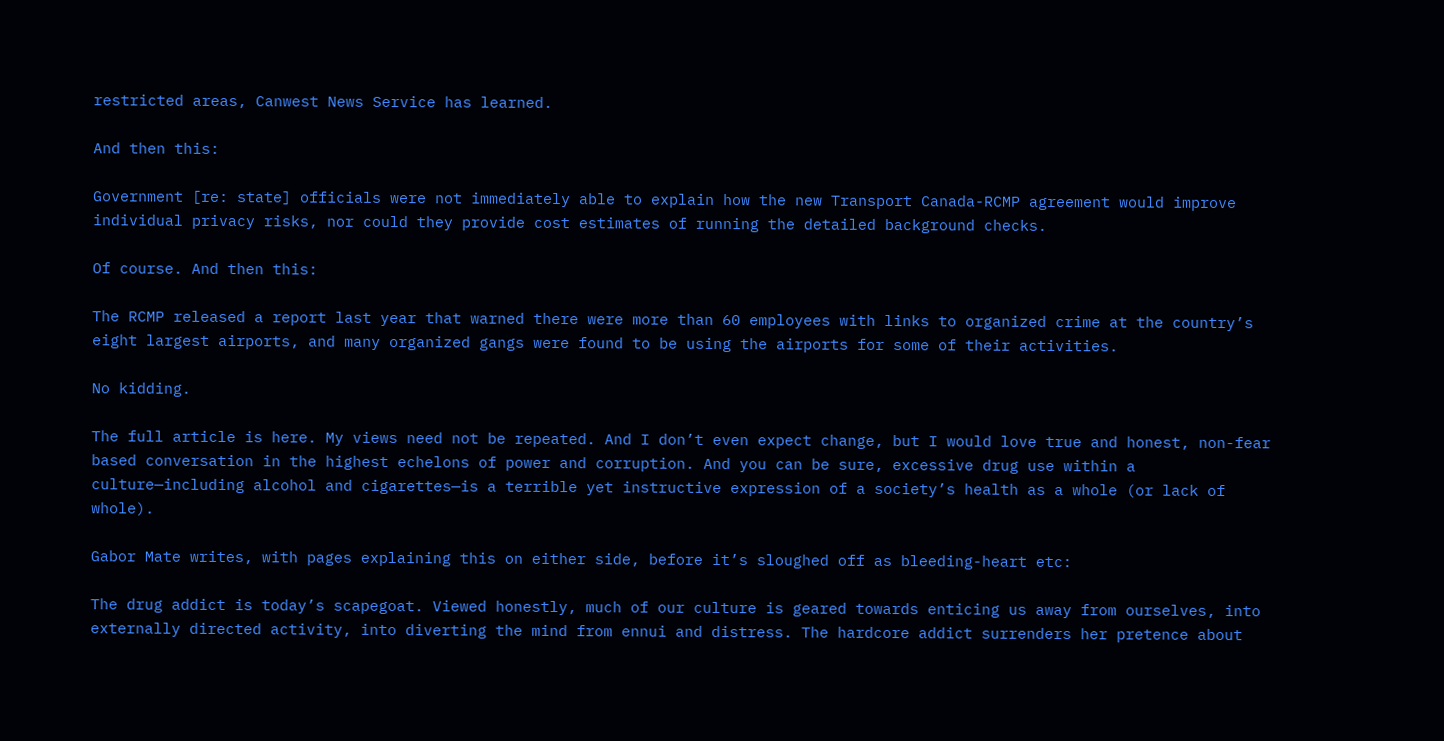restricted areas, Canwest News Service has learned.

And then this:

Government [re: state] officials were not immediately able to explain how the new Transport Canada-RCMP agreement would improve individual privacy risks, nor could they provide cost estimates of running the detailed background checks.

Of course. And then this:

The RCMP released a report last year that warned there were more than 60 employees with links to organized crime at the country’s eight largest airports, and many organized gangs were found to be using the airports for some of their activities.

No kidding.

The full article is here. My views need not be repeated. And I don’t even expect change, but I would love true and honest, non-fear based conversation in the highest echelons of power and corruption. And you can be sure, excessive drug use within a culture—including alcohol and cigarettes—is a terrible yet instructive expression of a society’s health as a whole (or lack of whole).

Gabor Mate writes, with pages explaining this on either side, before it’s sloughed off as bleeding-heart etc:

The drug addict is today’s scapegoat. Viewed honestly, much of our culture is geared towards enticing us away from ourselves, into externally directed activity, into diverting the mind from ennui and distress. The hardcore addict surrenders her pretence about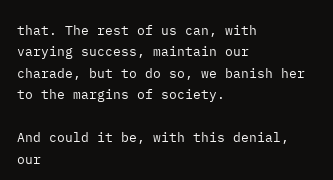that. The rest of us can, with varying success, maintain our charade, but to do so, we banish her to the margins of society.

And could it be, with this denial, our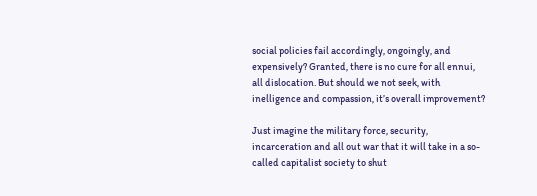social policies fail accordingly, ongoingly, and expensively? Granted, there is no cure for all ennui, all dislocation. But should we not seek, with inelligence and compassion, it’s overall improvement?

Just imagine the military force, security, incarceration and all out war that it will take in a so-called capitalist society to shut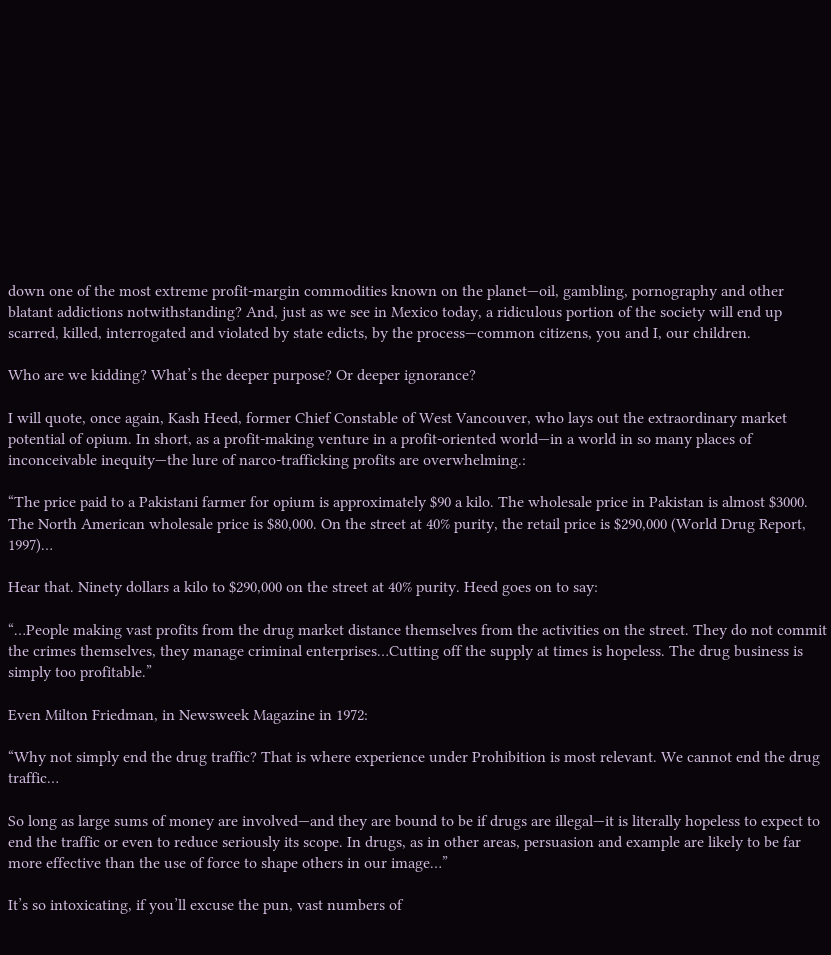down one of the most extreme profit-margin commodities known on the planet—oil, gambling, pornography and other blatant addictions notwithstanding? And, just as we see in Mexico today, a ridiculous portion of the society will end up scarred, killed, interrogated and violated by state edicts, by the process—common citizens, you and I, our children.

Who are we kidding? What’s the deeper purpose? Or deeper ignorance?

I will quote, once again, Kash Heed, former Chief Constable of West Vancouver, who lays out the extraordinary market potential of opium. In short, as a profit-making venture in a profit-oriented world—in a world in so many places of inconceivable inequity—the lure of narco-trafficking profits are overwhelming.:

“The price paid to a Pakistani farmer for opium is approximately $90 a kilo. The wholesale price in Pakistan is almost $3000. The North American wholesale price is $80,000. On the street at 40% purity, the retail price is $290,000 (World Drug Report, 1997)…

Hear that. Ninety dollars a kilo to $290,000 on the street at 40% purity. Heed goes on to say:

“…People making vast profits from the drug market distance themselves from the activities on the street. They do not commit the crimes themselves, they manage criminal enterprises…Cutting off the supply at times is hopeless. The drug business is simply too profitable.”

Even Milton Friedman, in Newsweek Magazine in 1972:

“Why not simply end the drug traffic? That is where experience under Prohibition is most relevant. We cannot end the drug traffic…

So long as large sums of money are involved—and they are bound to be if drugs are illegal—it is literally hopeless to expect to end the traffic or even to reduce seriously its scope. In drugs, as in other areas, persuasion and example are likely to be far more effective than the use of force to shape others in our image…”

It’s so intoxicating, if you’ll excuse the pun, vast numbers of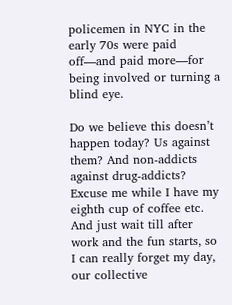policemen in NYC in the early 70s were paid off—and paid more—for being involved or turning a blind eye.

Do we believe this doesn’t happen today? Us against them? And non-addicts against drug-addicts? Excuse me while I have my eighth cup of coffee etc. And just wait till after work and the fun starts, so I can really forget my day, our collective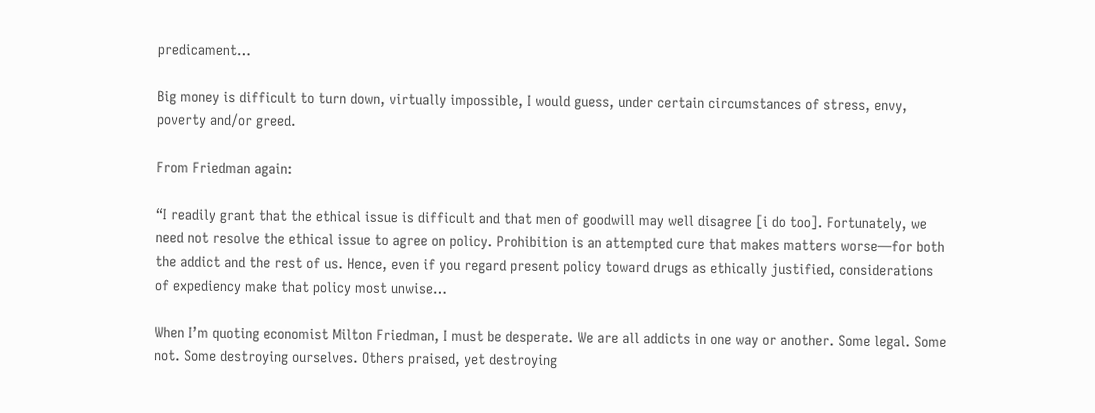predicament…

Big money is difficult to turn down, virtually impossible, I would guess, under certain circumstances of stress, envy, poverty and/or greed.

From Friedman again:

“I readily grant that the ethical issue is difficult and that men of goodwill may well disagree [i do too]. Fortunately, we need not resolve the ethical issue to agree on policy. Prohibition is an attempted cure that makes matters worse—for both the addict and the rest of us. Hence, even if you regard present policy toward drugs as ethically justified, considerations of expediency make that policy most unwise…

When I’m quoting economist Milton Friedman, I must be desperate. We are all addicts in one way or another. Some legal. Some not. Some destroying ourselves. Others praised, yet destroying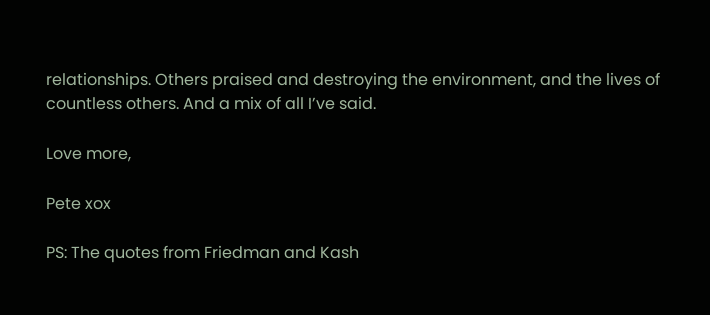relationships. Others praised and destroying the environment, and the lives of countless others. And a mix of all I’ve said.

Love more,

Pete xox

PS: The quotes from Friedman and Kash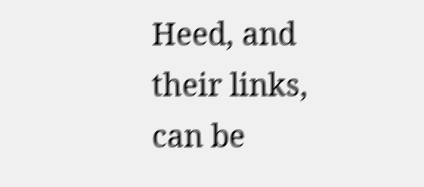Heed, and their links, can be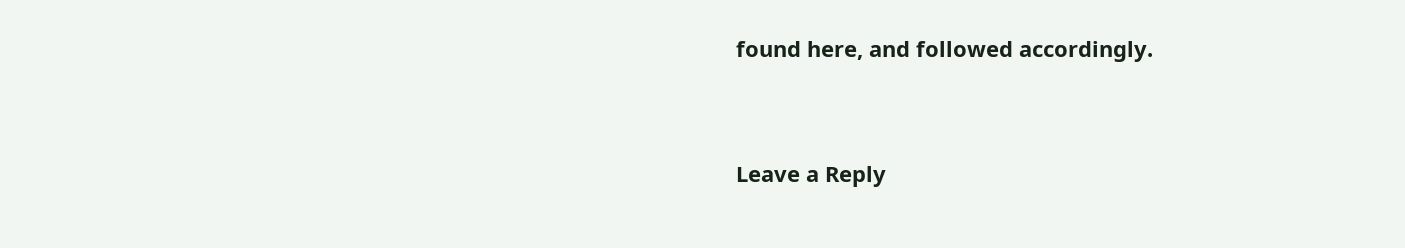found here, and followed accordingly.


Leave a Reply